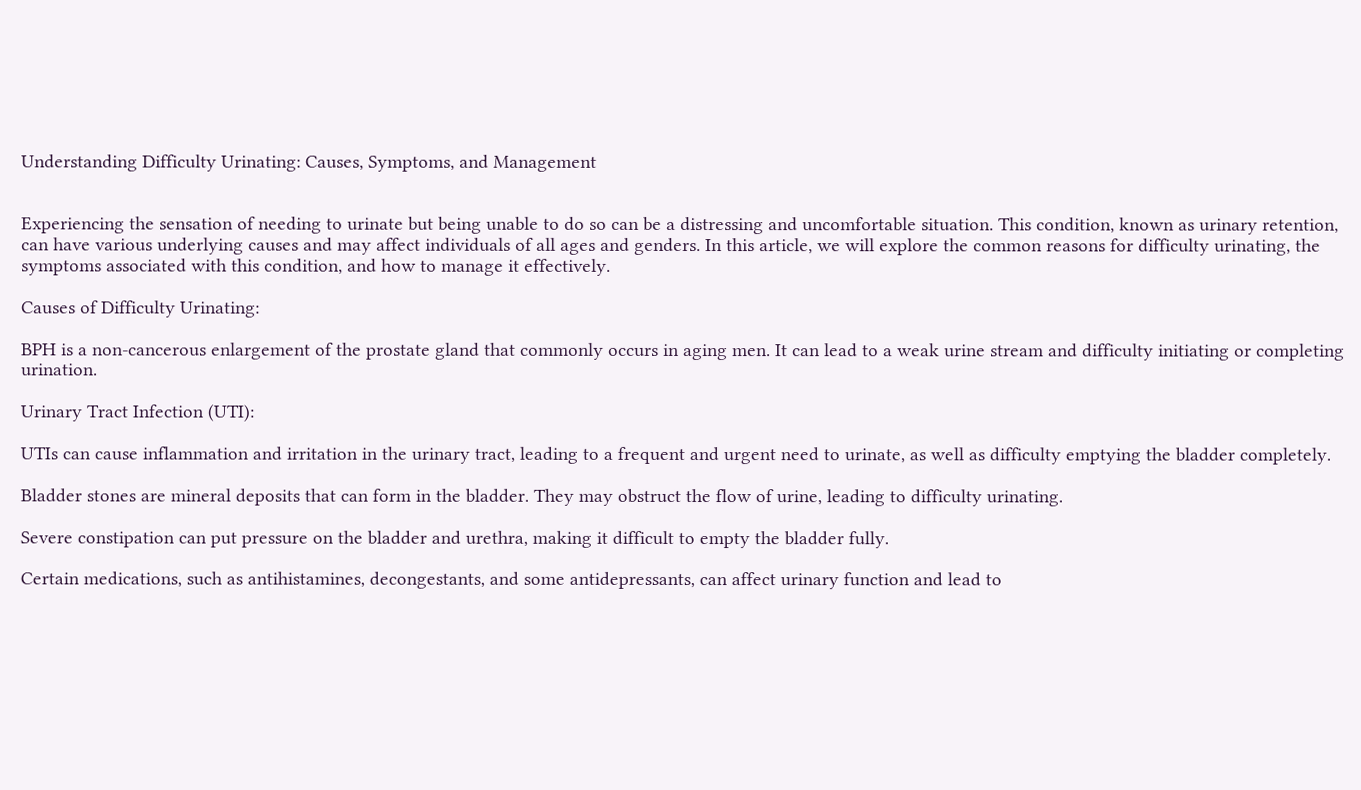Understanding Difficulty Urinating: Causes, Symptoms, and Management


Experiencing the sensation of needing to urinate but being unable to do so can be a distressing and uncomfortable situation. This condition, known as urinary retention, can have various underlying causes and may affect individuals of all ages and genders. In this article, we will explore the common reasons for difficulty urinating, the symptoms associated with this condition, and how to manage it effectively.

Causes of Difficulty Urinating:

BPH is a non-cancerous enlargement of the prostate gland that commonly occurs in aging men. It can lead to a weak urine stream and difficulty initiating or completing urination.

Urinary Tract Infection (UTI):

UTIs can cause inflammation and irritation in the urinary tract, leading to a frequent and urgent need to urinate, as well as difficulty emptying the bladder completely.

Bladder stones are mineral deposits that can form in the bladder. They may obstruct the flow of urine, leading to difficulty urinating.

Severe constipation can put pressure on the bladder and urethra, making it difficult to empty the bladder fully.

Certain medications, such as antihistamines, decongestants, and some antidepressants, can affect urinary function and lead to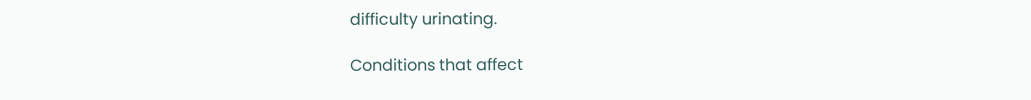difficulty urinating.

Conditions that affect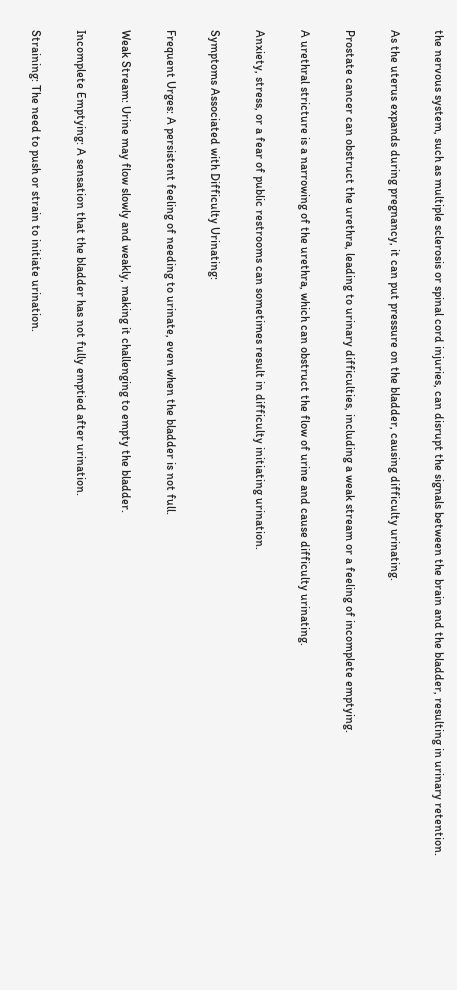the nervous system, such as multiple sclerosis or spinal cord injuries, can disrupt the signals between the brain and the bladder, resulting in urinary retention.

As the uterus expands during pregnancy, it can put pressure on the bladder, causing difficulty urinating.

Prostate cancer can obstruct the urethra, leading to urinary difficulties, including a weak stream or a feeling of incomplete emptying.

A urethral stricture is a narrowing of the urethra, which can obstruct the flow of urine and cause difficulty urinating.

Anxiety, stress, or a fear of public restrooms can sometimes result in difficulty initiating urination.

Symptoms Associated with Difficulty Urinating:

Frequent Urges: A persistent feeling of needing to urinate, even when the bladder is not full.

Weak Stream: Urine may flow slowly and weakly, making it challenging to empty the bladder.

Incomplete Emptying: A sensation that the bladder has not fully emptied after urination.

Straining: The need to push or strain to initiate urination.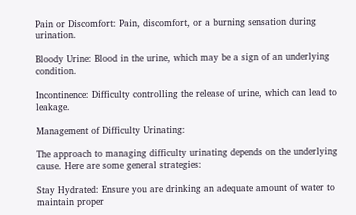Pain or Discomfort: Pain, discomfort, or a burning sensation during urination.

Bloody Urine: Blood in the urine, which may be a sign of an underlying condition.

Incontinence: Difficulty controlling the release of urine, which can lead to leakage.

Management of Difficulty Urinating:

The approach to managing difficulty urinating depends on the underlying cause. Here are some general strategies:

Stay Hydrated: Ensure you are drinking an adequate amount of water to maintain proper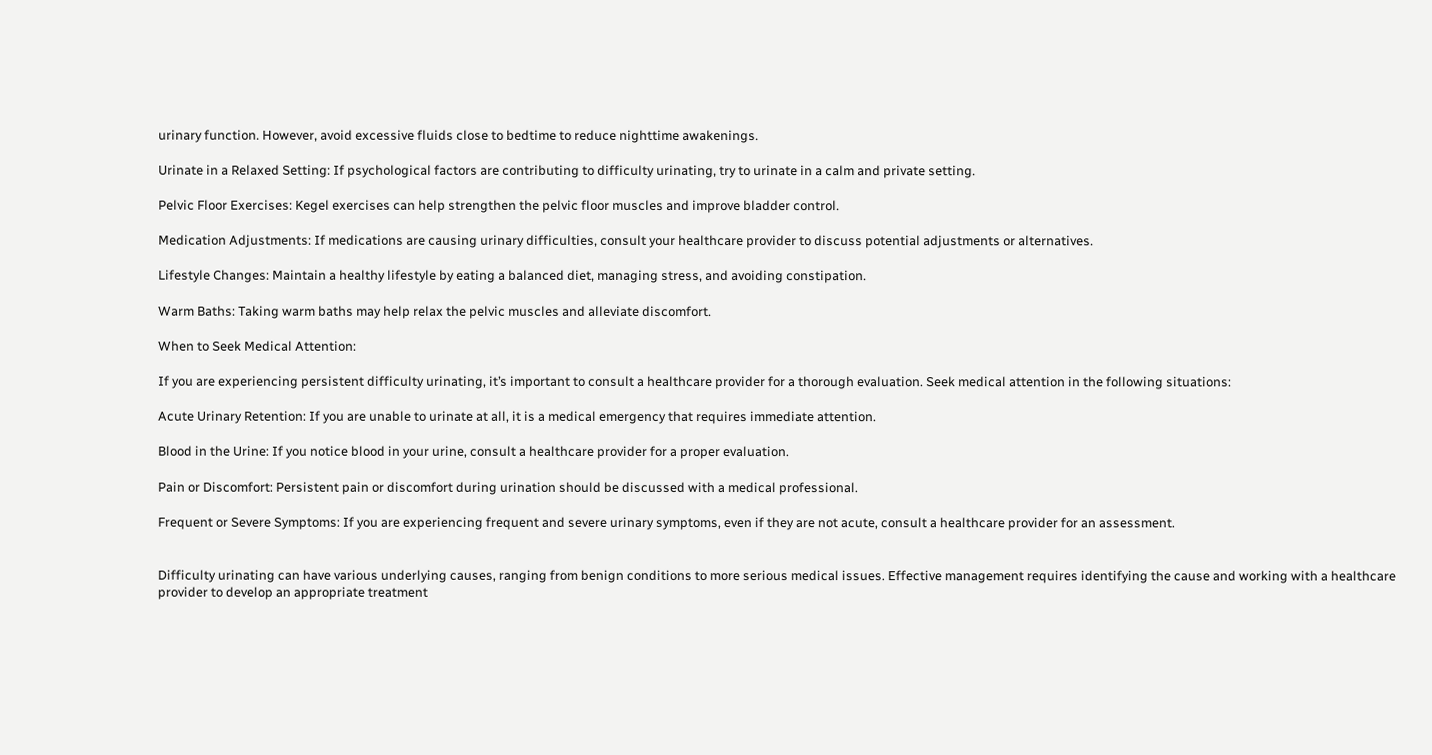urinary function. However, avoid excessive fluids close to bedtime to reduce nighttime awakenings.

Urinate in a Relaxed Setting: If psychological factors are contributing to difficulty urinating, try to urinate in a calm and private setting.

Pelvic Floor Exercises: Kegel exercises can help strengthen the pelvic floor muscles and improve bladder control.

Medication Adjustments: If medications are causing urinary difficulties, consult your healthcare provider to discuss potential adjustments or alternatives.

Lifestyle Changes: Maintain a healthy lifestyle by eating a balanced diet, managing stress, and avoiding constipation.

Warm Baths: Taking warm baths may help relax the pelvic muscles and alleviate discomfort.

When to Seek Medical Attention:

If you are experiencing persistent difficulty urinating, it’s important to consult a healthcare provider for a thorough evaluation. Seek medical attention in the following situations:

Acute Urinary Retention: If you are unable to urinate at all, it is a medical emergency that requires immediate attention.

Blood in the Urine: If you notice blood in your urine, consult a healthcare provider for a proper evaluation.

Pain or Discomfort: Persistent pain or discomfort during urination should be discussed with a medical professional.

Frequent or Severe Symptoms: If you are experiencing frequent and severe urinary symptoms, even if they are not acute, consult a healthcare provider for an assessment.


Difficulty urinating can have various underlying causes, ranging from benign conditions to more serious medical issues. Effective management requires identifying the cause and working with a healthcare provider to develop an appropriate treatment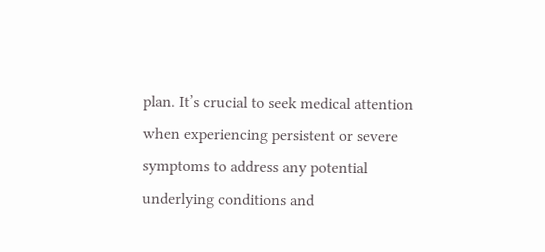plan. It’s crucial to seek medical attention when experiencing persistent or severe symptoms to address any potential underlying conditions and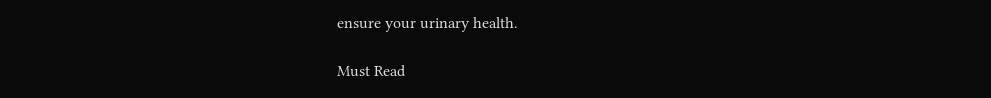ensure your urinary health.

Must Read